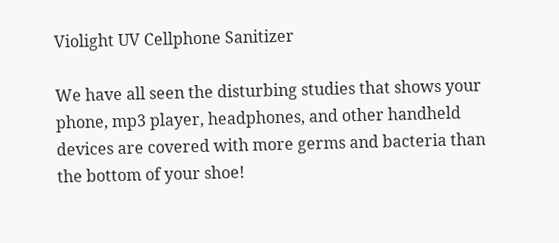Violight UV Cellphone Sanitizer

We have all seen the disturbing studies that shows your phone, mp3 player, headphones, and other handheld devices are covered with more germs and bacteria than the bottom of your shoe!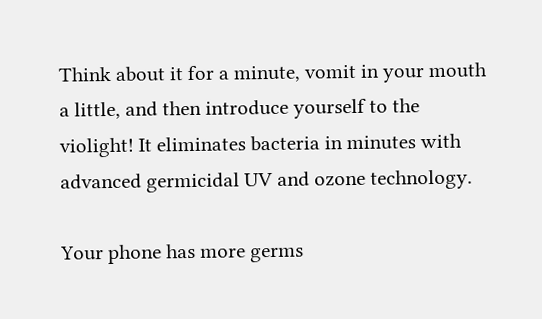Think about it for a minute, vomit in your mouth a little, and then introduce yourself to the violight! It eliminates bacteria in minutes with advanced germicidal UV and ozone technology.

Your phone has more germs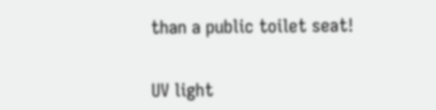than a public toilet seat!


UV light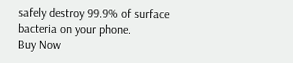safely destroy 99.9% of surface bacteria on your phone.
Buy Now